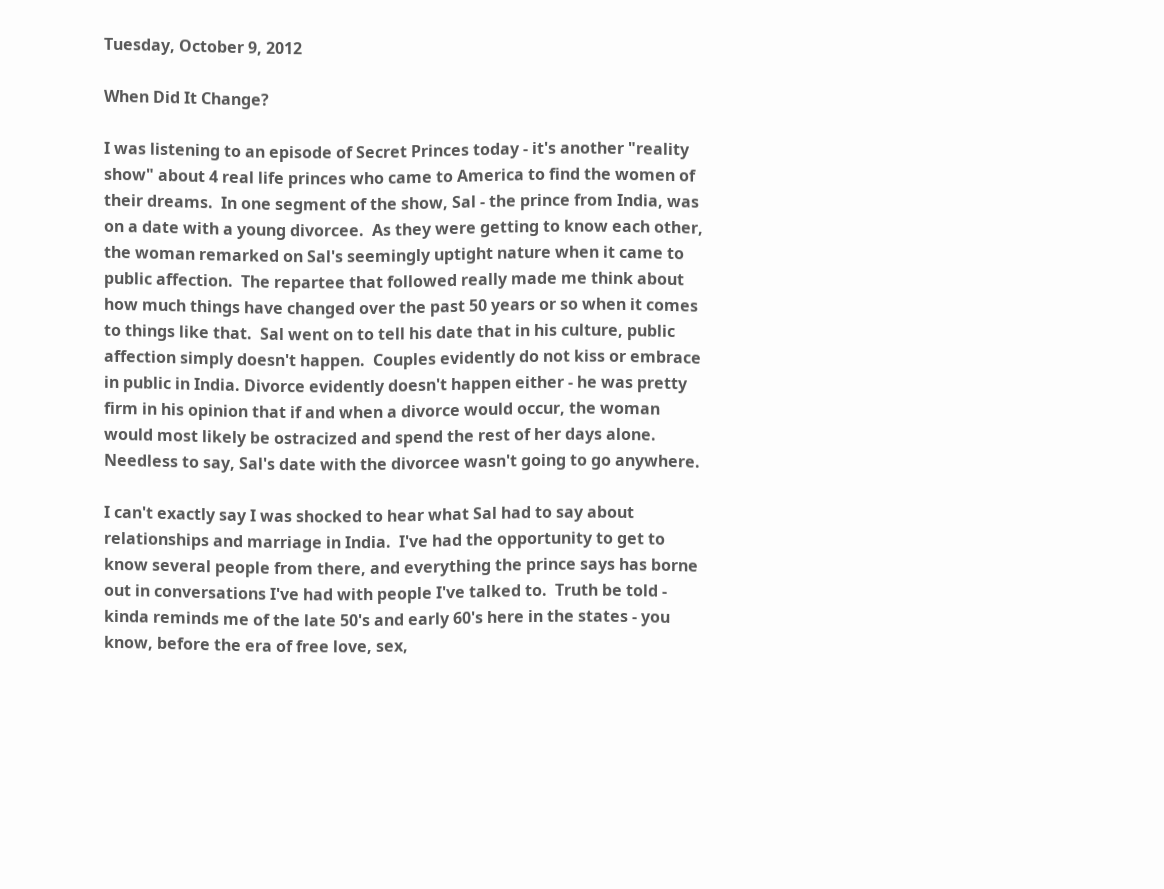Tuesday, October 9, 2012

When Did It Change?

I was listening to an episode of Secret Princes today - it's another "reality show" about 4 real life princes who came to America to find the women of their dreams.  In one segment of the show, Sal - the prince from India, was on a date with a young divorcee.  As they were getting to know each other, the woman remarked on Sal's seemingly uptight nature when it came to public affection.  The repartee that followed really made me think about how much things have changed over the past 50 years or so when it comes to things like that.  Sal went on to tell his date that in his culture, public affection simply doesn't happen.  Couples evidently do not kiss or embrace in public in India. Divorce evidently doesn't happen either - he was pretty firm in his opinion that if and when a divorce would occur, the woman would most likely be ostracized and spend the rest of her days alone.  Needless to say, Sal's date with the divorcee wasn't going to go anywhere.

I can't exactly say I was shocked to hear what Sal had to say about relationships and marriage in India.  I've had the opportunity to get to know several people from there, and everything the prince says has borne out in conversations I've had with people I've talked to.  Truth be told - kinda reminds me of the late 50's and early 60's here in the states - you know, before the era of free love, sex,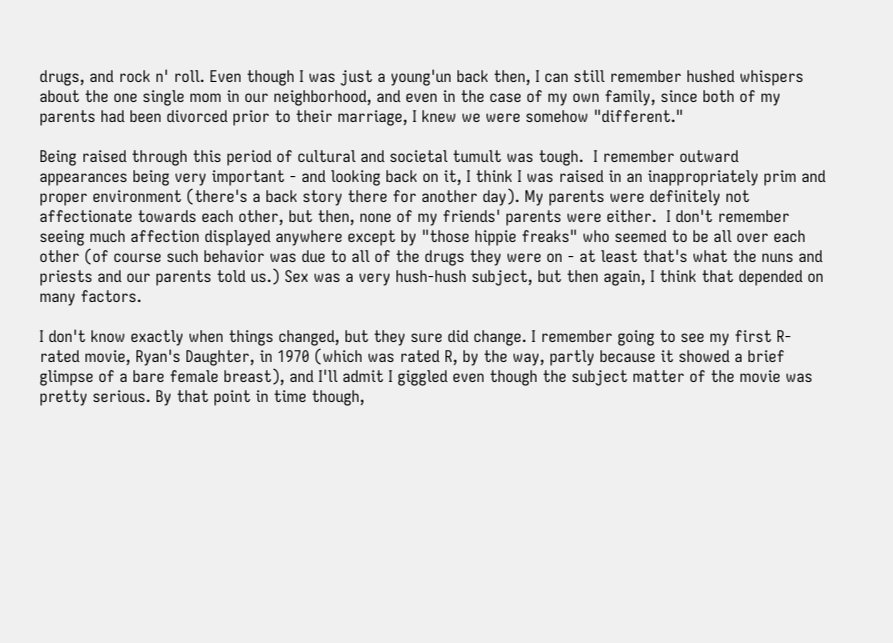drugs, and rock n' roll. Even though I was just a young'un back then, I can still remember hushed whispers about the one single mom in our neighborhood, and even in the case of my own family, since both of my parents had been divorced prior to their marriage, I knew we were somehow "different."

Being raised through this period of cultural and societal tumult was tough.  I remember outward appearances being very important - and looking back on it, I think I was raised in an inappropriately prim and proper environment (there's a back story there for another day). My parents were definitely not affectionate towards each other, but then, none of my friends' parents were either.  I don't remember seeing much affection displayed anywhere except by "those hippie freaks" who seemed to be all over each other (of course such behavior was due to all of the drugs they were on - at least that's what the nuns and priests and our parents told us.) Sex was a very hush-hush subject, but then again, I think that depended on many factors.

I don't know exactly when things changed, but they sure did change. I remember going to see my first R-rated movie, Ryan's Daughter, in 1970 (which was rated R, by the way, partly because it showed a brief glimpse of a bare female breast), and I'll admit I giggled even though the subject matter of the movie was pretty serious. By that point in time though,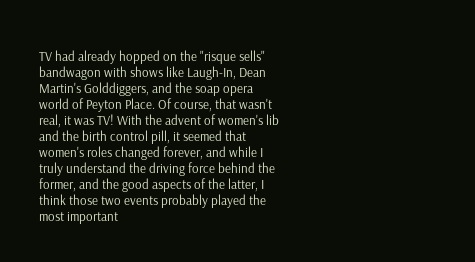TV had already hopped on the "risque sells" bandwagon with shows like Laugh-In, Dean Martin's Golddiggers, and the soap opera world of Peyton Place. Of course, that wasn't real, it was TV! With the advent of women's lib and the birth control pill, it seemed that women's roles changed forever, and while I truly understand the driving force behind the former, and the good aspects of the latter, I think those two events probably played the most important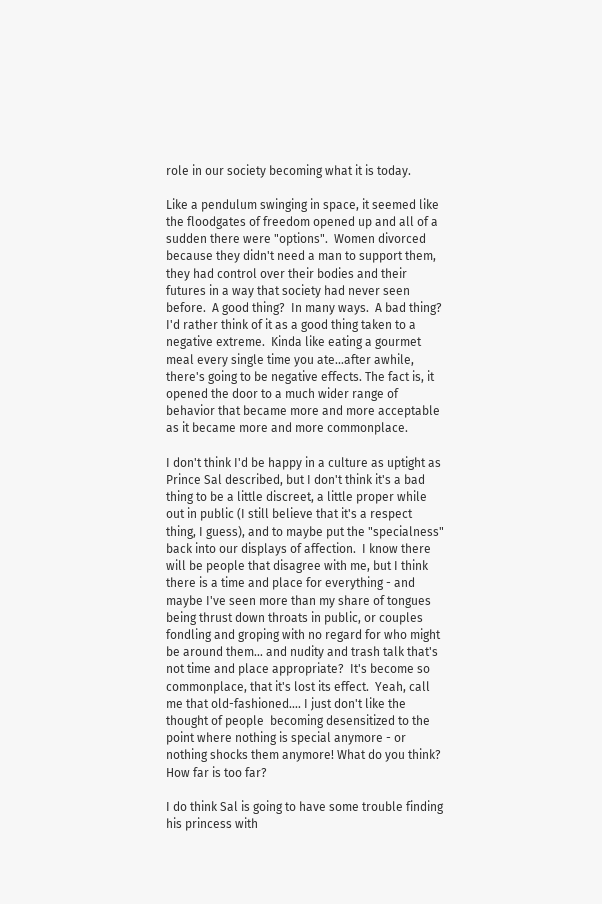role in our society becoming what it is today.

Like a pendulum swinging in space, it seemed like the floodgates of freedom opened up and all of a sudden there were "options".  Women divorced because they didn't need a man to support them, they had control over their bodies and their futures in a way that society had never seen before.  A good thing?  In many ways.  A bad thing? I'd rather think of it as a good thing taken to a negative extreme.  Kinda like eating a gourmet meal every single time you ate...after awhile, there's going to be negative effects. The fact is, it opened the door to a much wider range of behavior that became more and more acceptable as it became more and more commonplace.

I don't think I'd be happy in a culture as uptight as Prince Sal described, but I don't think it's a bad thing to be a little discreet, a little proper while out in public (I still believe that it's a respect thing, I guess), and to maybe put the "specialness" back into our displays of affection.  I know there will be people that disagree with me, but I think there is a time and place for everything - and maybe I've seen more than my share of tongues being thrust down throats in public, or couples fondling and groping with no regard for who might be around them... and nudity and trash talk that's not time and place appropriate?  It's become so commonplace, that it's lost its effect.  Yeah, call me that old-fashioned.... I just don't like the thought of people  becoming desensitized to the point where nothing is special anymore - or nothing shocks them anymore! What do you think?  How far is too far?

I do think Sal is going to have some trouble finding his princess with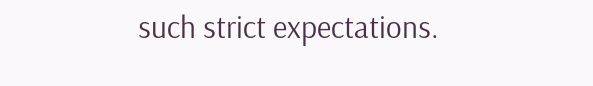such strict expectations.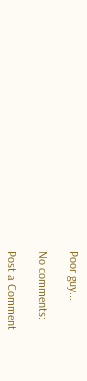Poor guy...

No comments:

Post a Comment